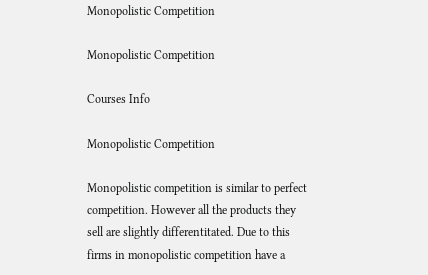Monopolistic Competition

Monopolistic Competition

Courses Info

Monopolistic Competition

Monopolistic competition is similar to perfect competition. However all the products they sell are slightly differentitated. Due to this firms in monopolistic competition have a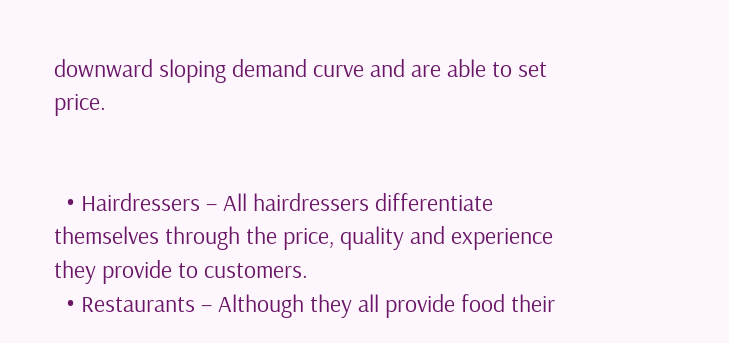downward sloping demand curve and are able to set price.


  • Hairdressers – All hairdressers differentiate themselves through the price, quality and experience they provide to customers.
  • Restaurants – Although they all provide food their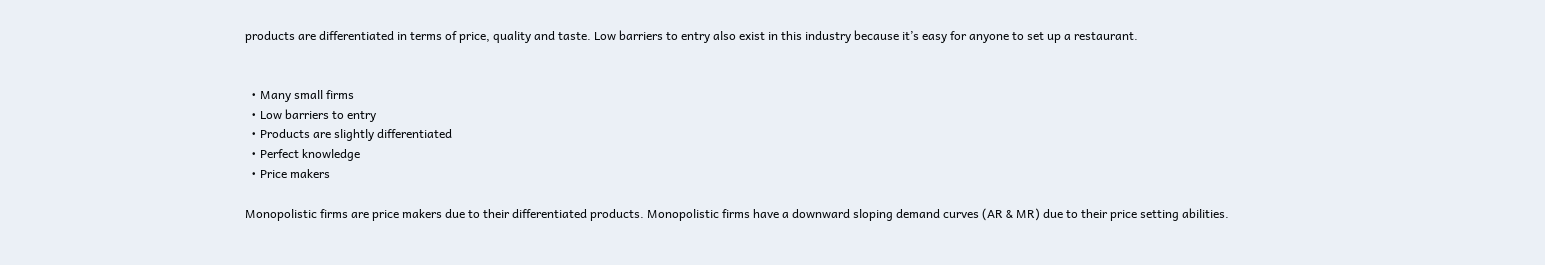products are differentiated in terms of price, quality and taste. Low barriers to entry also exist in this industry because it’s easy for anyone to set up a restaurant.


  • Many small firms
  • Low barriers to entry
  • Products are slightly differentiated
  • Perfect knowledge
  • Price makers

Monopolistic firms are price makers due to their differentiated products. Monopolistic firms have a downward sloping demand curves (AR & MR) due to their price setting abilities.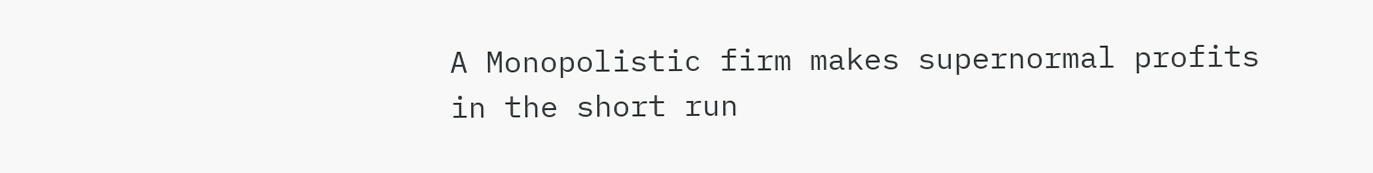A Monopolistic firm makes supernormal profits in the short run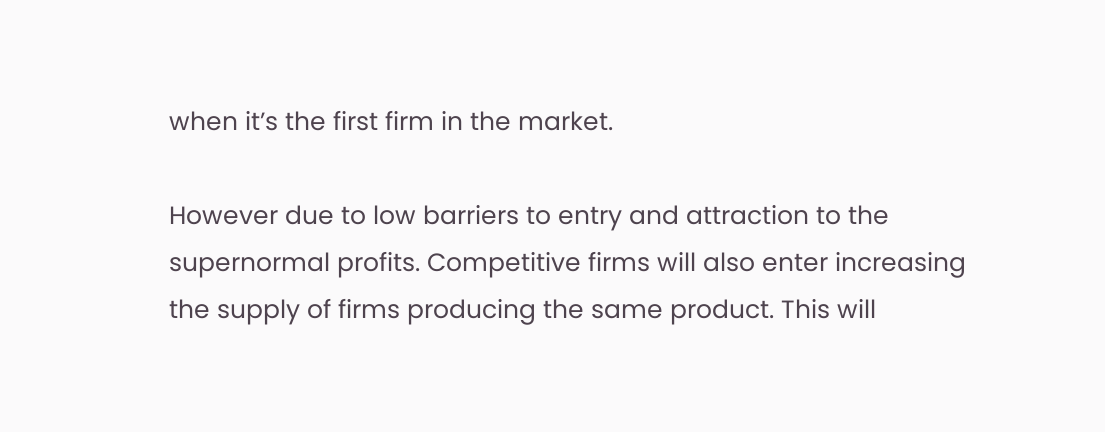when it’s the first firm in the market.

However due to low barriers to entry and attraction to the supernormal profits. Competitive firms will also enter increasing the supply of firms producing the same product. This will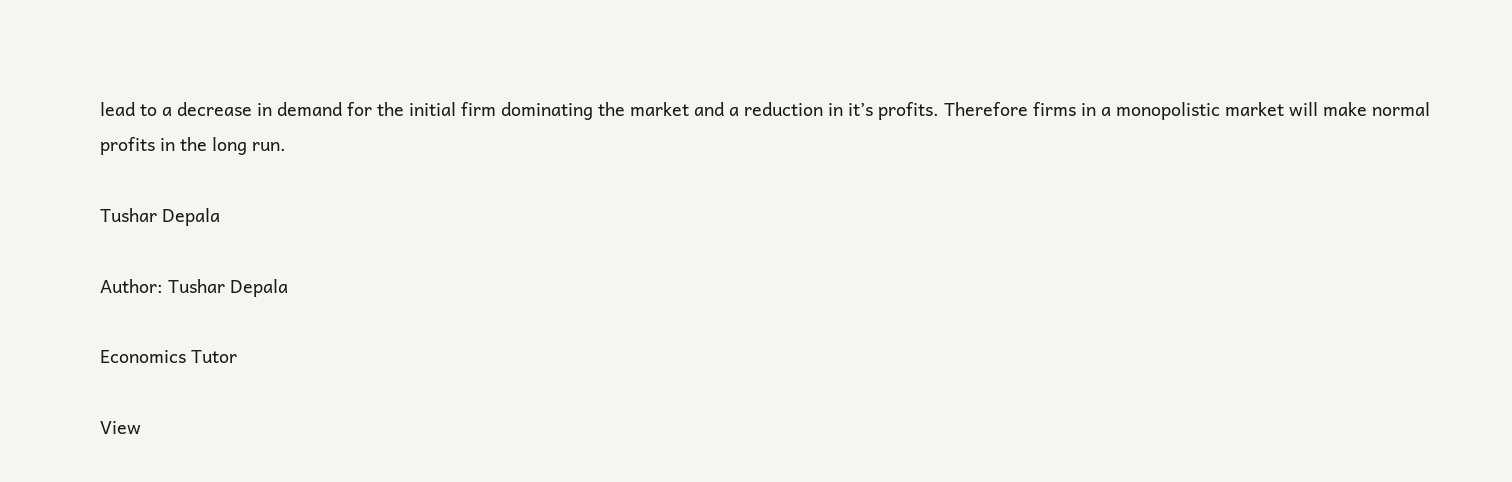lead to a decrease in demand for the initial firm dominating the market and a reduction in it’s profits. Therefore firms in a monopolistic market will make normal profits in the long run.

Tushar Depala

Author: Tushar Depala

Economics Tutor

View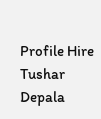Profile Hire Tushar Depala